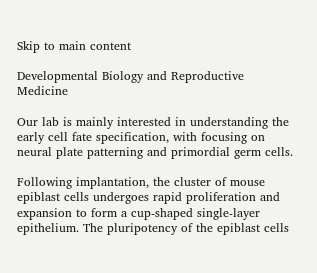Skip to main content

Developmental Biology and Reproductive Medicine

Our lab is mainly interested in understanding the early cell fate specification, with focusing on neural plate patterning and primordial germ cells.

Following implantation, the cluster of mouse epiblast cells undergoes rapid proliferation and expansion to form a cup-shaped single-layer epithelium. The pluripotency of the epiblast cells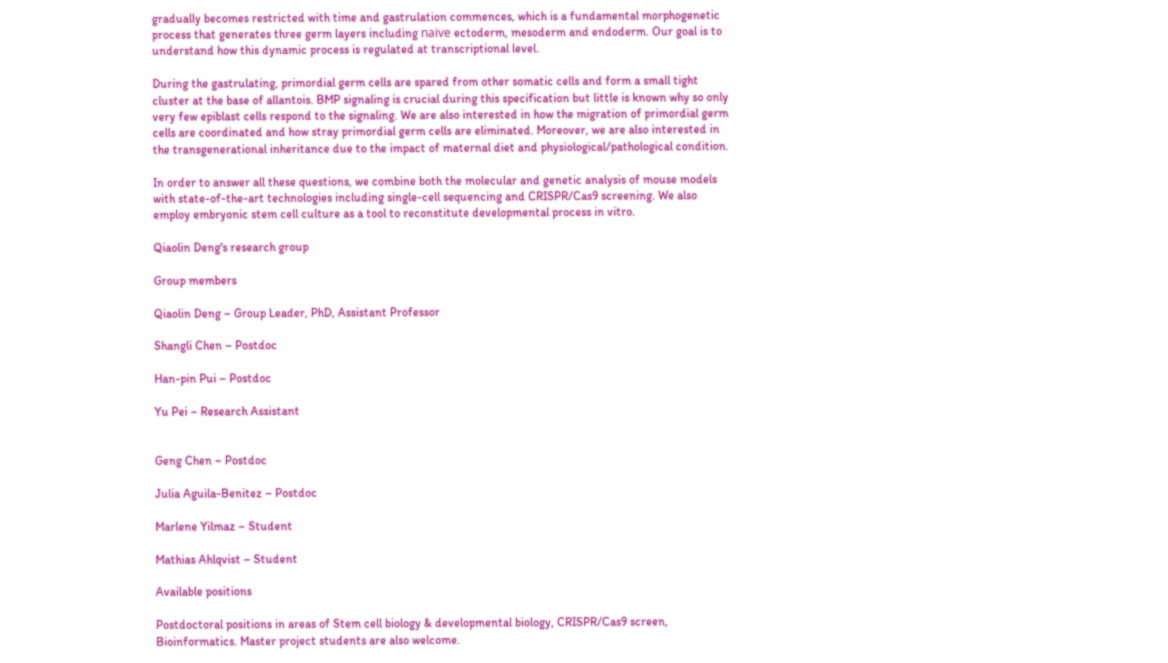gradually becomes restricted with time and gastrulation commences, which is a fundamental morphogenetic process that generates three germ layers including naïve ectoderm, mesoderm and endoderm. Our goal is to understand how this dynamic process is regulated at transcriptional level.

During the gastrulating, primordial germ cells are spared from other somatic cells and form a small tight cluster at the base of allantois. BMP signaling is crucial during this specification but little is known why so only very few epiblast cells respond to the signaling. We are also interested in how the migration of primordial germ cells are coordinated and how stray primordial germ cells are eliminated. Moreover, we are also interested in the transgenerational inheritance due to the impact of maternal diet and physiological/pathological condition.

In order to answer all these questions, we combine both the molecular and genetic analysis of mouse models with state-of-the-art technologies including single-cell sequencing and CRISPR/Cas9 screening. We also employ embryonic stem cell culture as a tool to reconstitute developmental process in vitro.

Qiaolin Deng's research group

Group members

Qiaolin Deng – Group Leader, PhD, Assistant Professor

Shangli Chen – Postdoc

Han-pin Pui – Postdoc

Yu Pei – Research Assistant


Geng Chen – Postdoc

Julia Aguila-Benitez – Postdoc

Marlene Yilmaz – Student

Mathias Ahlqvist – Student

Available positions

Postdoctoral positions in areas of Stem cell biology & developmental biology, CRISPR/Cas9 screen, Bioinformatics. Master project students are also welcome.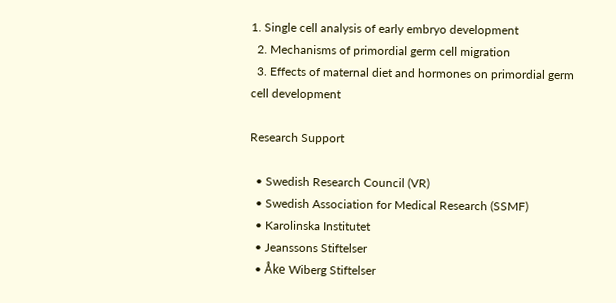1. Single cell analysis of early embryo development
  2. Mechanisms of primordial germ cell migration
  3. Effects of maternal diet and hormones on primordial germ cell development

Research Support

  • Swedish Research Council (VR)
  • Swedish Association for Medical Research (SSMF)
  • Karolinska Institutet
  • Jeanssons Stiftelser
  • Åke Wiberg Stiftelser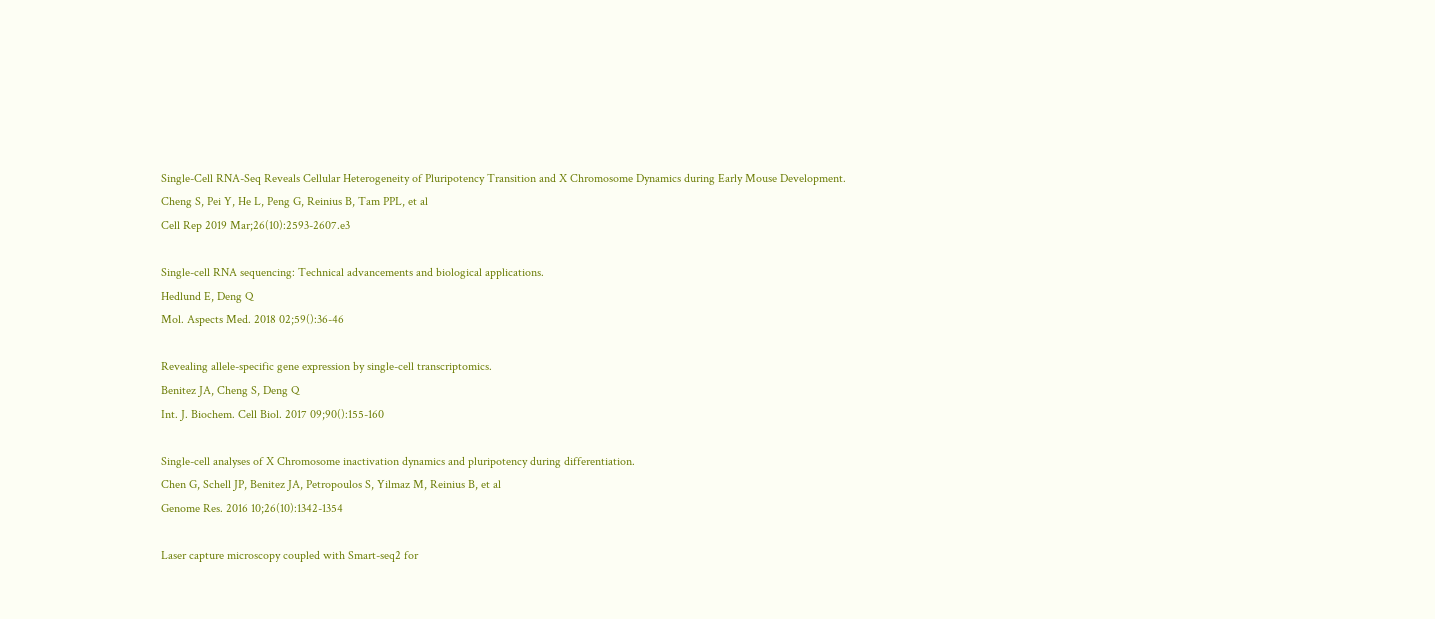Single-Cell RNA-Seq Reveals Cellular Heterogeneity of Pluripotency Transition and X Chromosome Dynamics during Early Mouse Development.
Cheng S, Pei Y, He L, Peng G, Reinius B, Tam PPL, et al
Cell Rep 2019 Mar;26(10):2593-2607.e3

Single-cell RNA sequencing: Technical advancements and biological applications.
Hedlund E, Deng Q
Mol. Aspects Med. 2018 02;59():36-46

Revealing allele-specific gene expression by single-cell transcriptomics.
Benitez JA, Cheng S, Deng Q
Int. J. Biochem. Cell Biol. 2017 09;90():155-160

Single-cell analyses of X Chromosome inactivation dynamics and pluripotency during differentiation.
Chen G, Schell JP, Benitez JA, Petropoulos S, Yilmaz M, Reinius B, et al
Genome Res. 2016 10;26(10):1342-1354

Laser capture microscopy coupled with Smart-seq2 for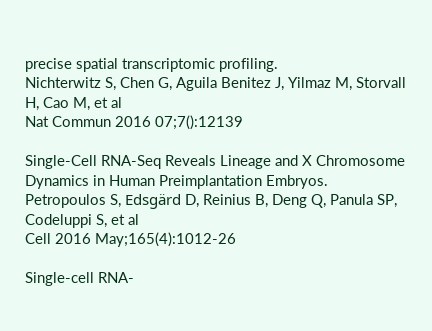precise spatial transcriptomic profiling.
Nichterwitz S, Chen G, Aguila Benitez J, Yilmaz M, Storvall H, Cao M, et al
Nat Commun 2016 07;7():12139

Single-Cell RNA-Seq Reveals Lineage and X Chromosome Dynamics in Human Preimplantation Embryos.
Petropoulos S, Edsgärd D, Reinius B, Deng Q, Panula SP, Codeluppi S, et al
Cell 2016 May;165(4):1012-26

Single-cell RNA-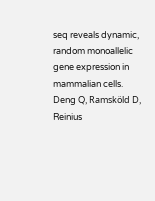seq reveals dynamic, random monoallelic gene expression in mammalian cells.
Deng Q, Ramsköld D, Reinius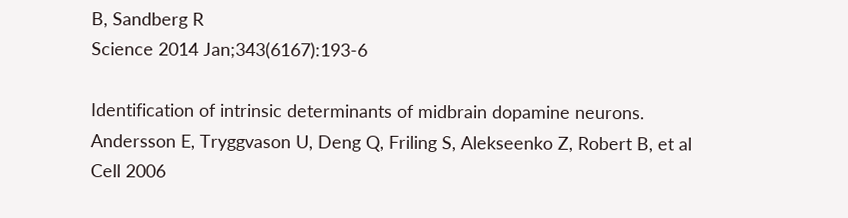B, Sandberg R
Science 2014 Jan;343(6167):193-6

Identification of intrinsic determinants of midbrain dopamine neurons.
Andersson E, Tryggvason U, Deng Q, Friling S, Alekseenko Z, Robert B, et al
Cell 2006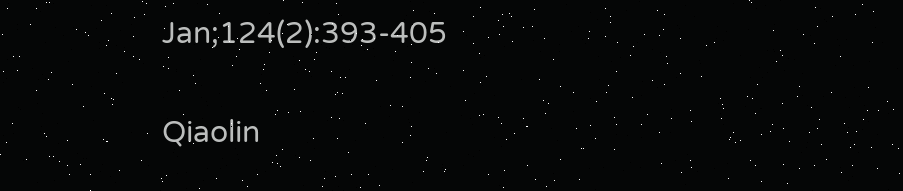Jan;124(2):393-405


Qiaolin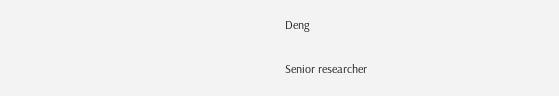Deng

Senior researcher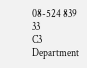08-524 839 33
C3 Department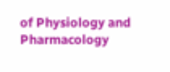of Physiology and Pharmacology